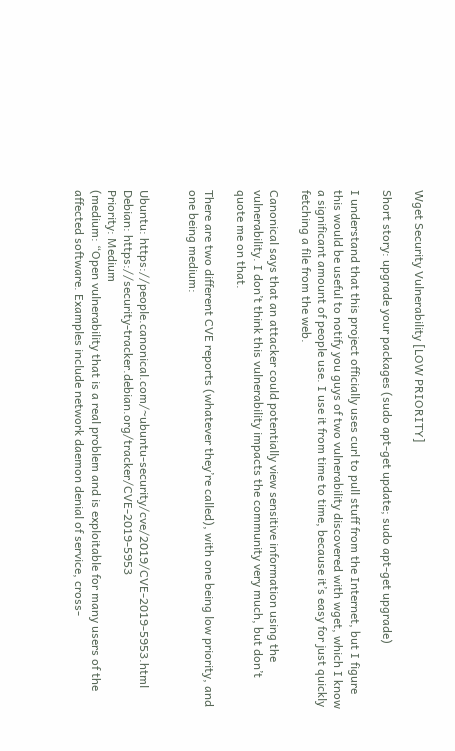Wget Security Vulnerability [LOW PRIORITY]

Short story: upgrade your packages (sudo apt-get update; sudo apt-get upgrade)

I understand that this project officially uses curl to pull stuff from the Internet, but I figure this would be useful to notify you guys of two vulnerability discovered with wget, which I know a significant amount of people use. I use it from time to time, because it’s easy for just quickly fetching a file from the web.

Canonical says that an attacker could potentially view sensitive information using the vulnerability. I don’t think this vulnerability impacts the community very much, but don’t quote me on that.

There are two different CVE reports (whatever they’re called), with one being low priority, and one being medium:


Ubuntu: https://people.canonical.com/~ubuntu-security/cve/2019/CVE-2019-5953.html
Debian: https://security-tracker.debian.org/tracker/CVE-2019-5953
Priority: Medium
(medium: “Open vulnerability that is a real problem and is exploitable for many users of the affected software. Examples include network daemon denial of service, cross-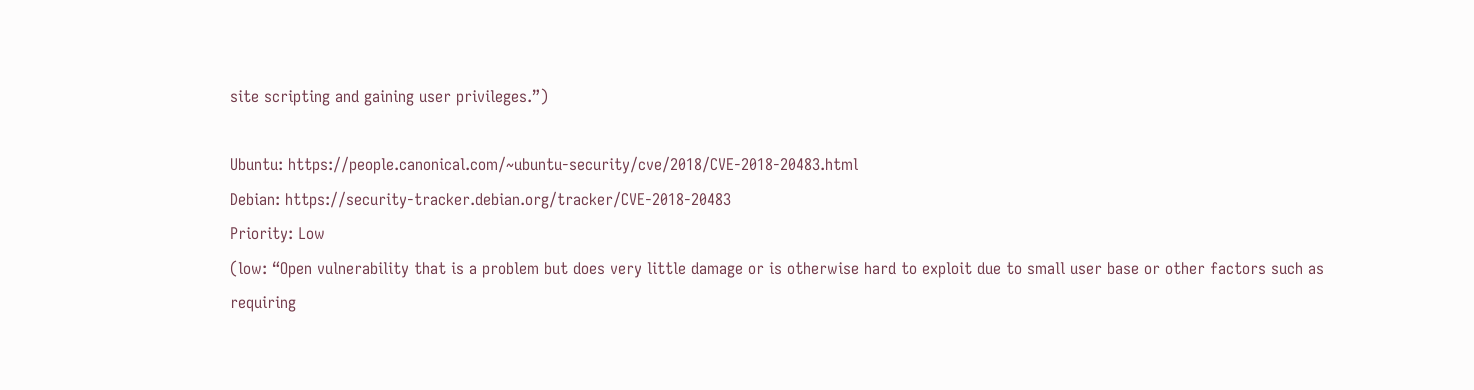site scripting and gaining user privileges.”)

Ubuntu: https://people.canonical.com/~ubuntu-security/cve/2018/CVE-2018-20483.html
Debian: https://security-tracker.debian.org/tracker/CVE-2018-20483
Priority: Low
(low: “Open vulnerability that is a problem but does very little damage or is otherwise hard to exploit due to small user base or other factors such as requiring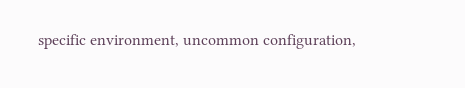specific environment, uncommon configuration,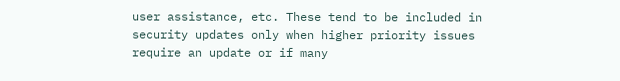user assistance, etc. These tend to be included in security updates only when higher priority issues require an update or if many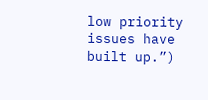low priority issues have built up.”)